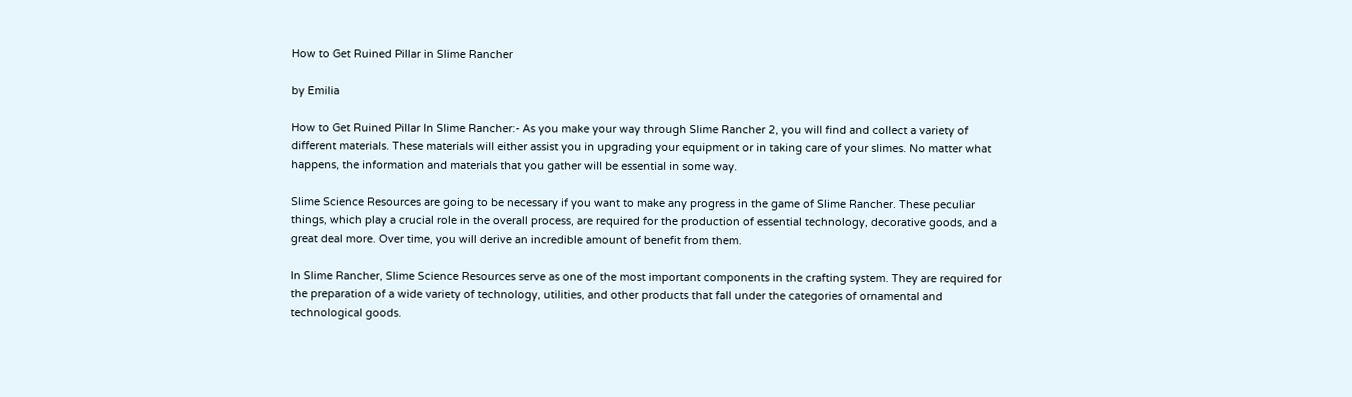How to Get Ruined Pillar in Slime Rancher

by Emilia

How to Get Ruined Pillar In Slime Rancher:- As you make your way through Slime Rancher 2, you will find and collect a variety of different materials. These materials will either assist you in upgrading your equipment or in taking care of your slimes. No matter what happens, the information and materials that you gather will be essential in some way.

Slime Science Resources are going to be necessary if you want to make any progress in the game of Slime Rancher. These peculiar things, which play a crucial role in the overall process, are required for the production of essential technology, decorative goods, and a great deal more. Over time, you will derive an incredible amount of benefit from them.

In Slime Rancher, Slime Science Resources serve as one of the most important components in the crafting system. They are required for the preparation of a wide variety of technology, utilities, and other products that fall under the categories of ornamental and technological goods.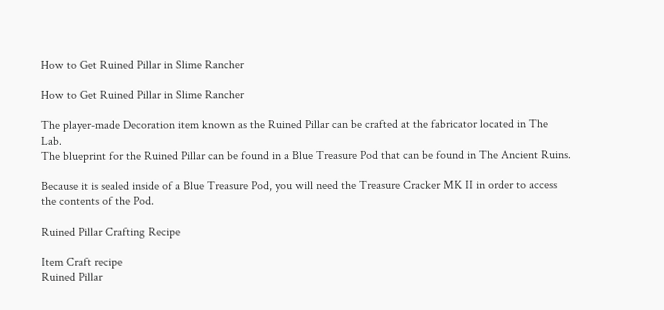How to Get Ruined Pillar in Slime Rancher

How to Get Ruined Pillar in Slime Rancher

The player-made Decoration item known as the Ruined Pillar can be crafted at the fabricator located in The Lab.
The blueprint for the Ruined Pillar can be found in a Blue Treasure Pod that can be found in The Ancient Ruins.

Because it is sealed inside of a Blue Treasure Pod, you will need the Treasure Cracker MK II in order to access the contents of the Pod.

Ruined Pillar Crafting Recipe

Item Craft recipe
Ruined Pillar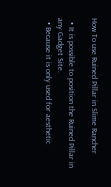How To use Ruined Pillar in Slime Rancher

  • It is possible to position the Ruined Pillar in any Gadget Site.
  • Because it is only used for aesthetic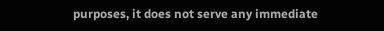purposes, it does not serve any immediate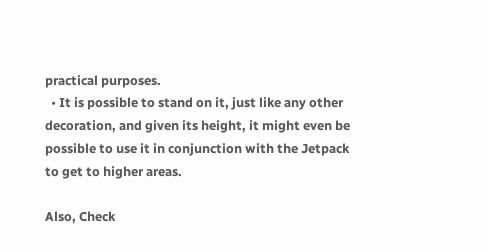practical purposes.
  • It is possible to stand on it, just like any other decoration, and given its height, it might even be possible to use it in conjunction with the Jetpack to get to higher areas.

Also, Check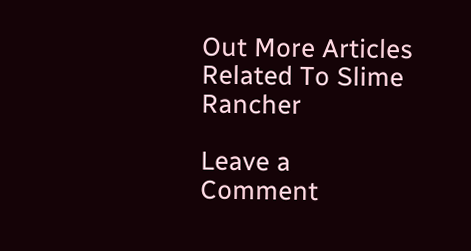Out More Articles Related To Slime Rancher

Leave a Comment